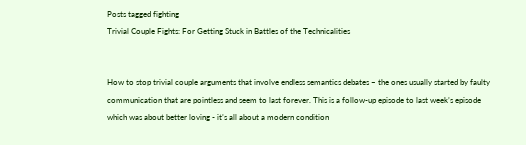Posts tagged fighting
Trivial Couple Fights: For Getting Stuck in Battles of the Technicalities


How to stop trivial couple arguments that involve endless semantics debates – the ones usually started by faulty communication that are pointless and seem to last forever. This is a follow-up episode to last week’s episode which was about better loving - it’s all about a modern condition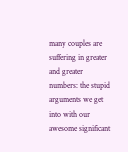many couples are suffering in greater and greater numbers: the stupid arguments we get into with our awesome significant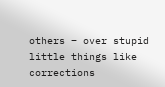others – over stupid little things like corrections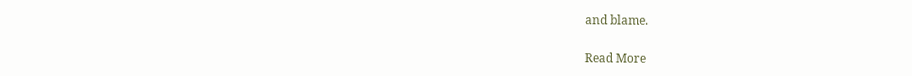and blame.

Read More